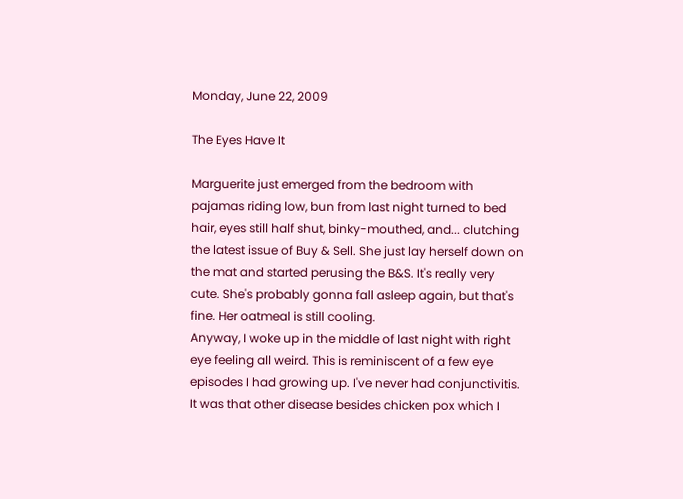Monday, June 22, 2009

The Eyes Have It

Marguerite just emerged from the bedroom with pajamas riding low, bun from last night turned to bed hair, eyes still half shut, binky-mouthed, and... clutching the latest issue of Buy & Sell. She just lay herself down on the mat and started perusing the B&S. It's really very cute. She's probably gonna fall asleep again, but that's fine. Her oatmeal is still cooling.
Anyway, I woke up in the middle of last night with right eye feeling all weird. This is reminiscent of a few eye episodes I had growing up. I've never had conjunctivitis. It was that other disease besides chicken pox which I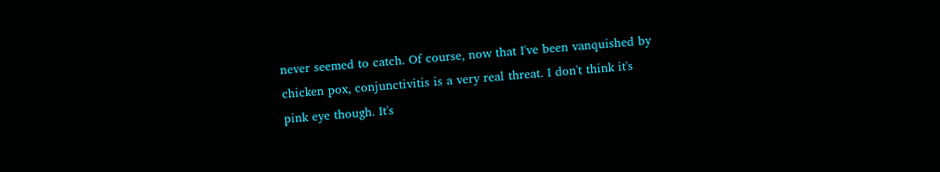never seemed to catch. Of course, now that I've been vanquished by chicken pox, conjunctivitis is a very real threat. I don't think it's pink eye though. It's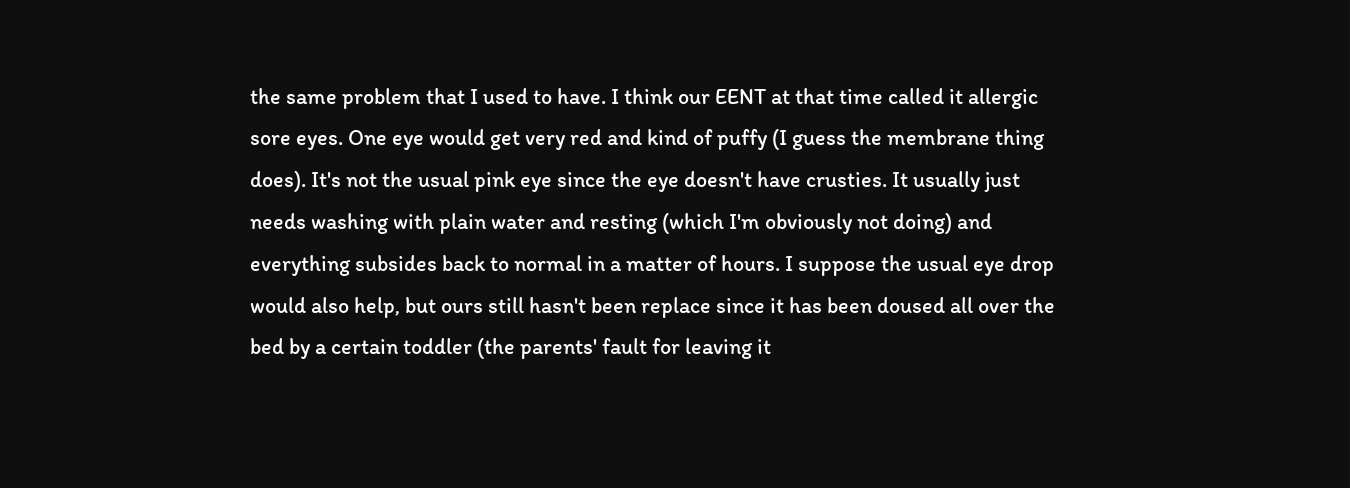the same problem that I used to have. I think our EENT at that time called it allergic sore eyes. One eye would get very red and kind of puffy (I guess the membrane thing does). It's not the usual pink eye since the eye doesn't have crusties. It usually just needs washing with plain water and resting (which I'm obviously not doing) and everything subsides back to normal in a matter of hours. I suppose the usual eye drop would also help, but ours still hasn't been replace since it has been doused all over the bed by a certain toddler (the parents' fault for leaving it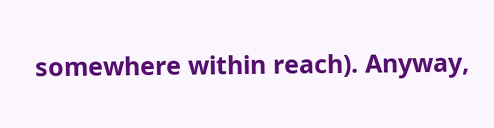somewhere within reach). Anyway,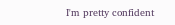I'm pretty confident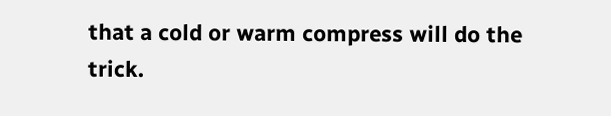that a cold or warm compress will do the trick.